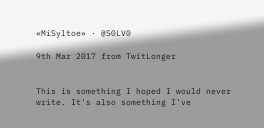«MiSyltoe» · @S0LV0

9th Mar 2017 from TwitLonger


This is something I hoped I would never write. It's also something I've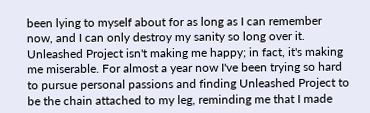been lying to myself about for as long as I can remember now, and I can only destroy my sanity so long over it. Unleashed Project isn't making me happy; in fact, it's making me miserable. For almost a year now I've been trying so hard to pursue personal passions and finding Unleashed Project to be the chain attached to my leg, reminding me that I made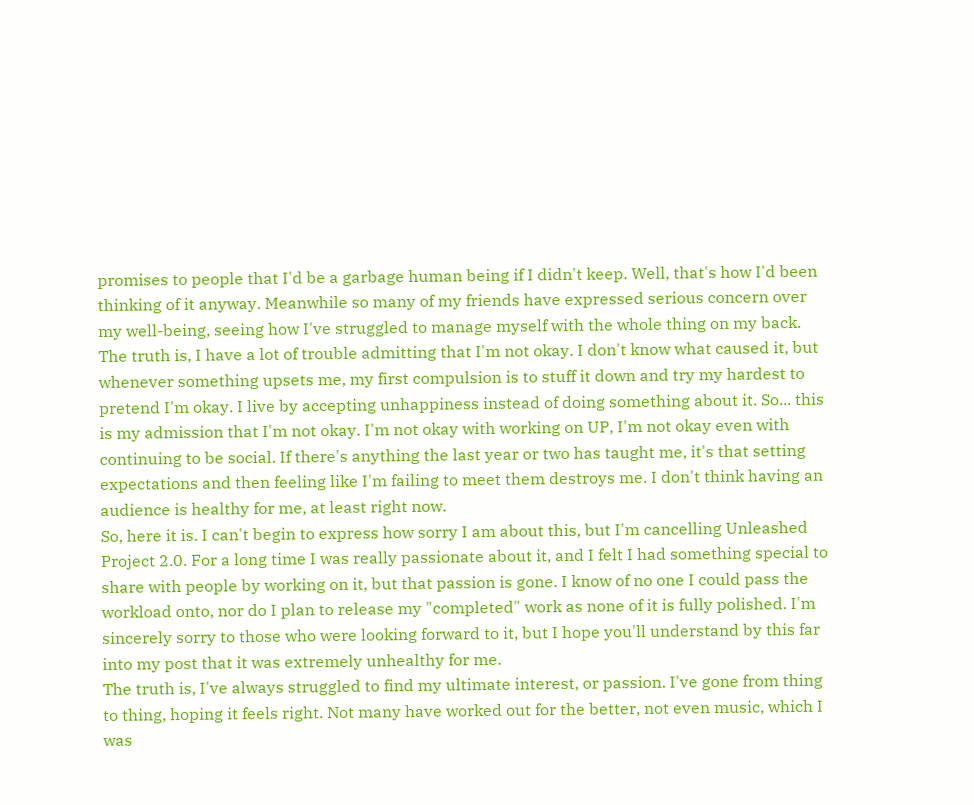promises to people that I'd be a garbage human being if I didn't keep. Well, that's how I'd been thinking of it anyway. Meanwhile so many of my friends have expressed serious concern over my well-being, seeing how I've struggled to manage myself with the whole thing on my back.
The truth is, I have a lot of trouble admitting that I'm not okay. I don't know what caused it, but whenever something upsets me, my first compulsion is to stuff it down and try my hardest to pretend I'm okay. I live by accepting unhappiness instead of doing something about it. So... this is my admission that I'm not okay. I'm not okay with working on UP, I'm not okay even with continuing to be social. If there's anything the last year or two has taught me, it's that setting expectations and then feeling like I'm failing to meet them destroys me. I don't think having an audience is healthy for me, at least right now.
So, here it is. I can't begin to express how sorry I am about this, but I'm cancelling Unleashed Project 2.0. For a long time I was really passionate about it, and I felt I had something special to share with people by working on it, but that passion is gone. I know of no one I could pass the workload onto, nor do I plan to release my "completed" work as none of it is fully polished. I'm sincerely sorry to those who were looking forward to it, but I hope you'll understand by this far into my post that it was extremely unhealthy for me.
The truth is, I've always struggled to find my ultimate interest, or passion. I've gone from thing to thing, hoping it feels right. Not many have worked out for the better, not even music, which I was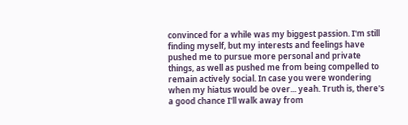convinced for a while was my biggest passion. I'm still finding myself, but my interests and feelings have pushed me to pursue more personal and private things, as well as pushed me from being compelled to remain actively social. In case you were wondering when my hiatus would be over... yeah. Truth is, there's a good chance I'll walk away from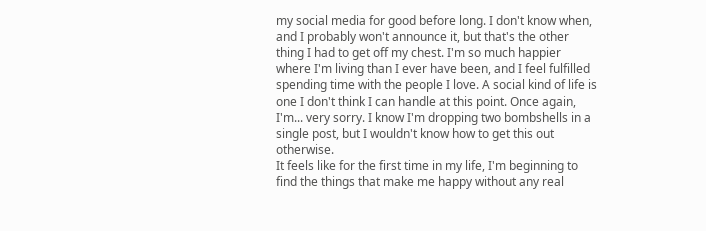my social media for good before long. I don't know when, and I probably won't announce it, but that's the other thing I had to get off my chest. I'm so much happier where I'm living than I ever have been, and I feel fulfilled spending time with the people I love. A social kind of life is one I don't think I can handle at this point. Once again, I'm... very sorry. I know I'm dropping two bombshells in a single post, but I wouldn't know how to get this out otherwise.
It feels like for the first time in my life, I'm beginning to find the things that make me happy without any real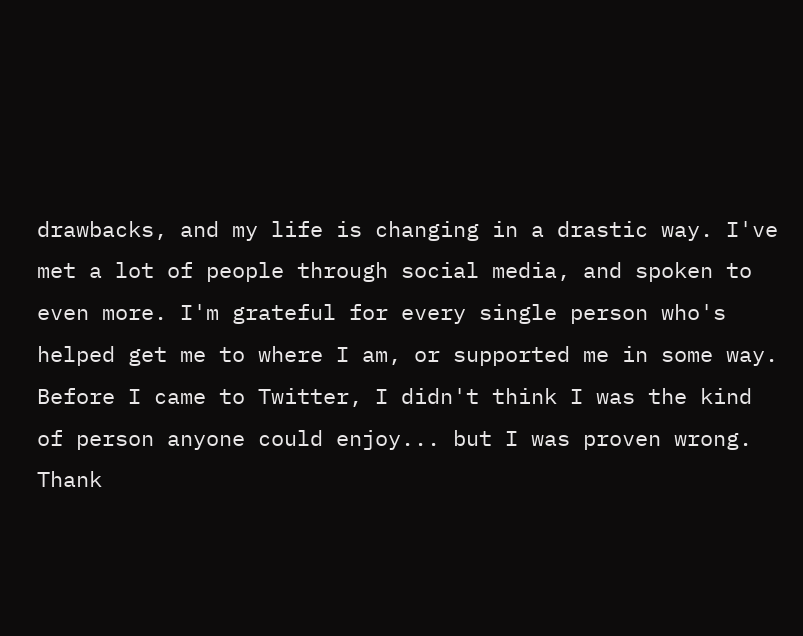drawbacks, and my life is changing in a drastic way. I've met a lot of people through social media, and spoken to even more. I'm grateful for every single person who's helped get me to where I am, or supported me in some way. Before I came to Twitter, I didn't think I was the kind of person anyone could enjoy... but I was proven wrong. Thank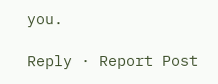you.

Reply · Report Post